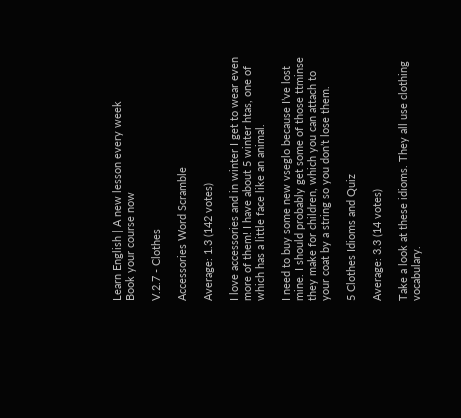Learn English | A new lesson every week
Book your course now

V.2.7 - Clothes

Accessories Word Scramble

Average: 1.3 (142 votes)

I love accessories and in winter I get to wear even more of them! I have about 5 winter htas, one of which has a little face like an animal.

I need to buy some new vseglo because I’ve lost mine. I should probably get some of those ttminse they make for children, which you can attach to your coat by a string so you don’t lose them.

5 Clothes Idioms and Quiz

Average: 3.3 (14 votes)

Take a look at these idioms. They all use clothing vocabulary.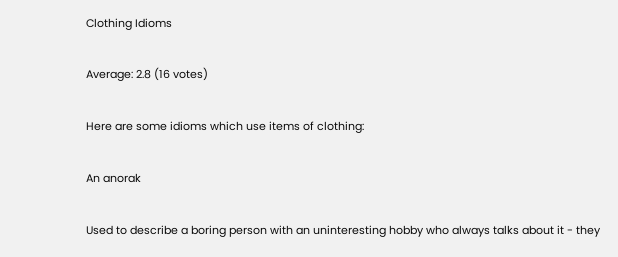Clothing Idioms

Average: 2.8 (16 votes)

Here are some idioms which use items of clothing:

An anorak

Used to describe a boring person with an uninteresting hobby who always talks about it - they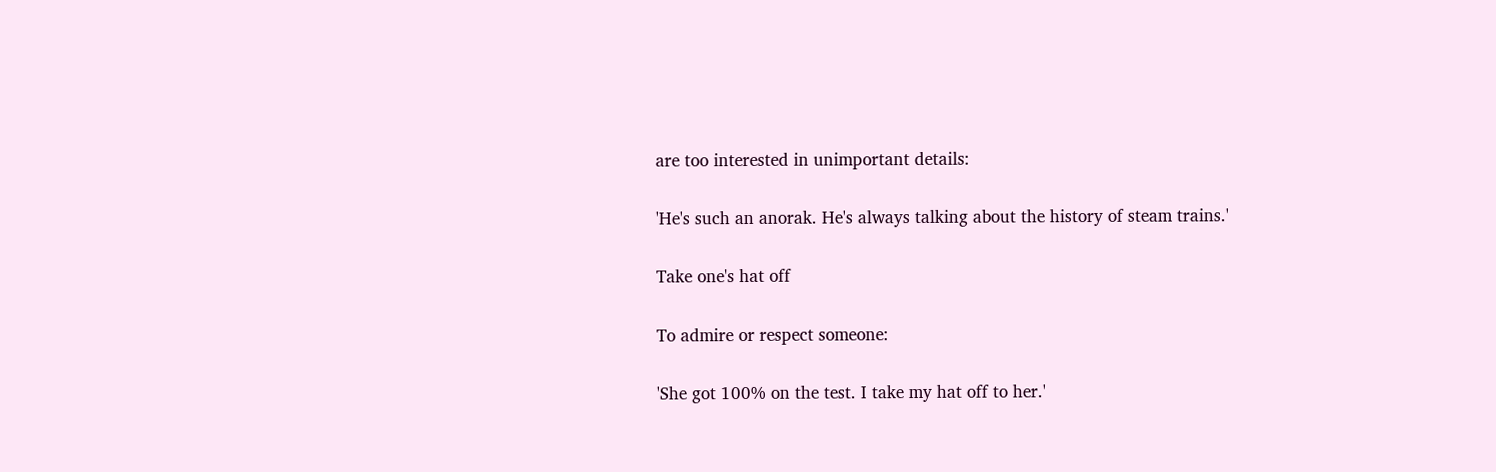are too interested in unimportant details:

'He's such an anorak. He's always talking about the history of steam trains.'

Take one's hat off

To admire or respect someone:

'She got 100% on the test. I take my hat off to her.'